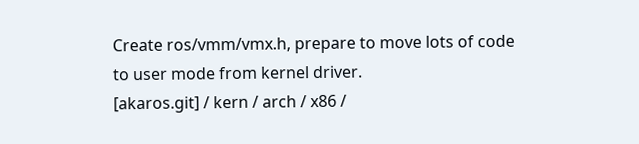Create ros/vmm/vmx.h, prepare to move lots of code to user mode from kernel driver.
[akaros.git] / kern / arch / x86 /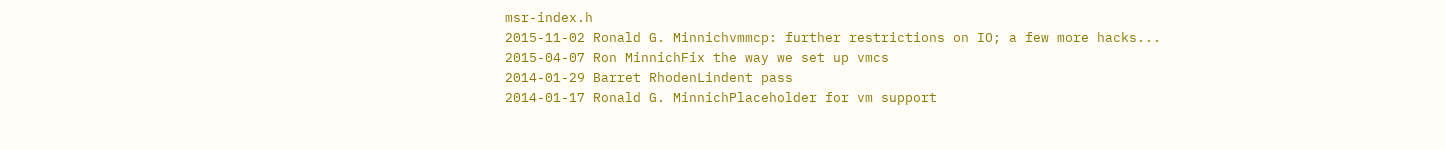msr-index.h
2015-11-02 Ronald G. Minnichvmmcp: further restrictions on IO; a few more hacks...
2015-04-07 Ron MinnichFix the way we set up vmcs
2014-01-29 Barret RhodenLindent pass
2014-01-17 Ronald G. MinnichPlaceholder for vm support